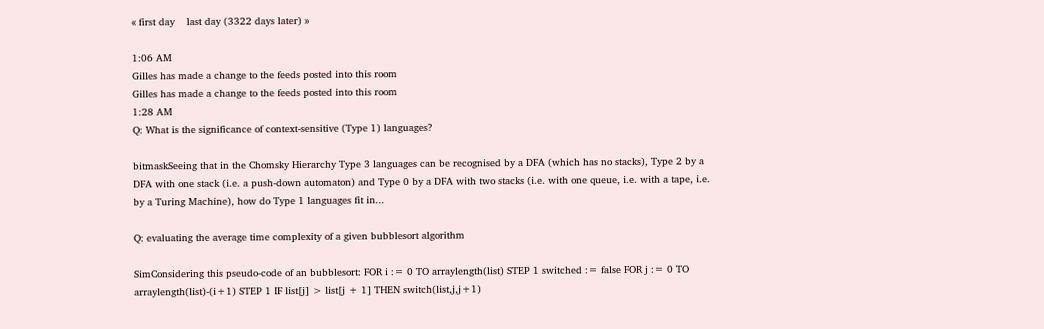« first day    last day (3322 days later) »

1:06 AM
Gilles has made a change to the feeds posted into this room
Gilles has made a change to the feeds posted into this room
1:28 AM
Q: What is the significance of context-sensitive (Type 1) languages?

bitmaskSeeing that in the Chomsky Hierarchy Type 3 languages can be recognised by a DFA (which has no stacks), Type 2 by a DFA with one stack (i.e. a push-down automaton) and Type 0 by a DFA with two stacks (i.e. with one queue, i.e. with a tape, i.e. by a Turing Machine), how do Type 1 languages fit in...

Q: evaluating the average time complexity of a given bubblesort algorithm

SimConsidering this pseudo-code of an bubblesort: FOR i := 0 TO arraylength(list) STEP 1 switched := false FOR j := 0 TO arraylength(list)-(i+1) STEP 1 IF list[j] > list[j + 1] THEN switch(list,j,j+1)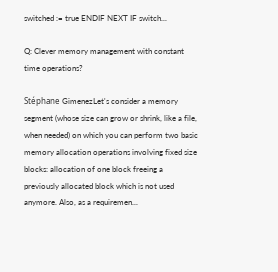switched := true ENDIF NEXT IF switch...

Q: Clever memory management with constant time operations?

Stéphane GimenezLet's consider a memory segment (whose size can grow or shrink, like a file, when needed) on which you can perform two basic memory allocation operations involving fixed size blocks: allocation of one block freeing a previously allocated block which is not used anymore. Also, as a requiremen...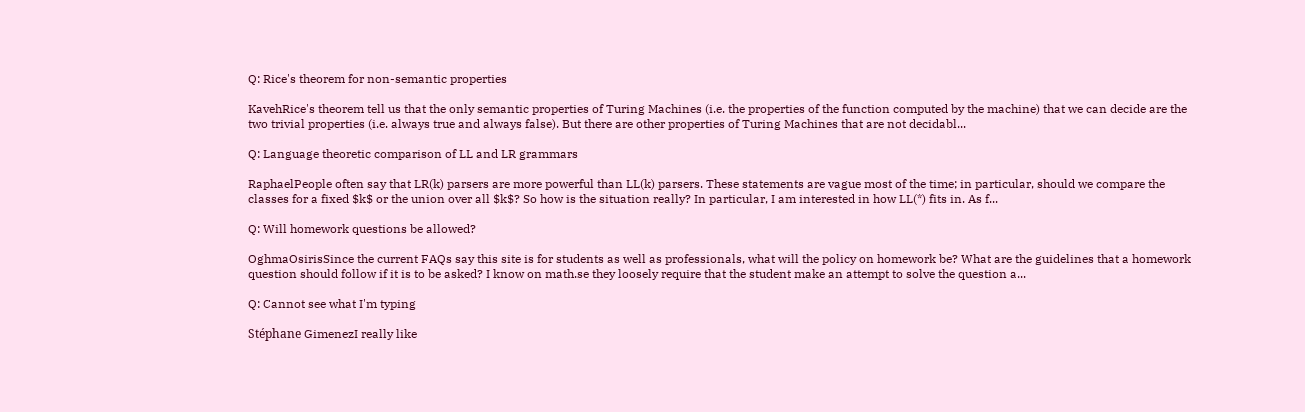Q: Rice's theorem for non-semantic properties

KavehRice's theorem tell us that the only semantic properties of Turing Machines (i.e. the properties of the function computed by the machine) that we can decide are the two trivial properties (i.e. always true and always false). But there are other properties of Turing Machines that are not decidabl...

Q: Language theoretic comparison of LL and LR grammars

RaphaelPeople often say that LR(k) parsers are more powerful than LL(k) parsers. These statements are vague most of the time; in particular, should we compare the classes for a fixed $k$ or the union over all $k$? So how is the situation really? In particular, I am interested in how LL(*) fits in. As f...

Q: Will homework questions be allowed?

OghmaOsirisSince the current FAQs say this site is for students as well as professionals, what will the policy on homework be? What are the guidelines that a homework question should follow if it is to be asked? I know on math.se they loosely require that the student make an attempt to solve the question a...

Q: Cannot see what I'm typing

Stéphane GimenezI really like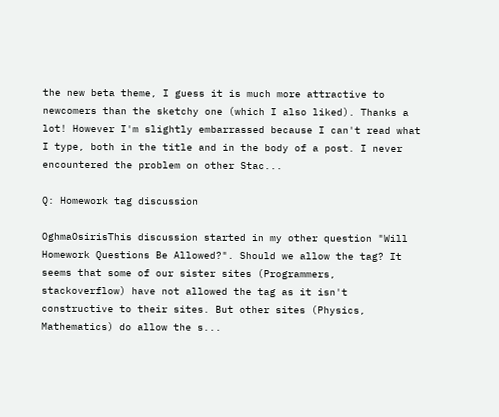the new beta theme, I guess it is much more attractive to newcomers than the sketchy one (which I also liked). Thanks a lot! However I'm slightly embarrassed because I can't read what I type, both in the title and in the body of a post. I never encountered the problem on other Stac...

Q: Homework tag discussion

OghmaOsirisThis discussion started in my other question "Will Homework Questions Be Allowed?". Should we allow the tag? It seems that some of our sister sites (Programmers, stackoverflow) have not allowed the tag as it isn't constructive to their sites. But other sites (Physics, Mathematics) do allow the s...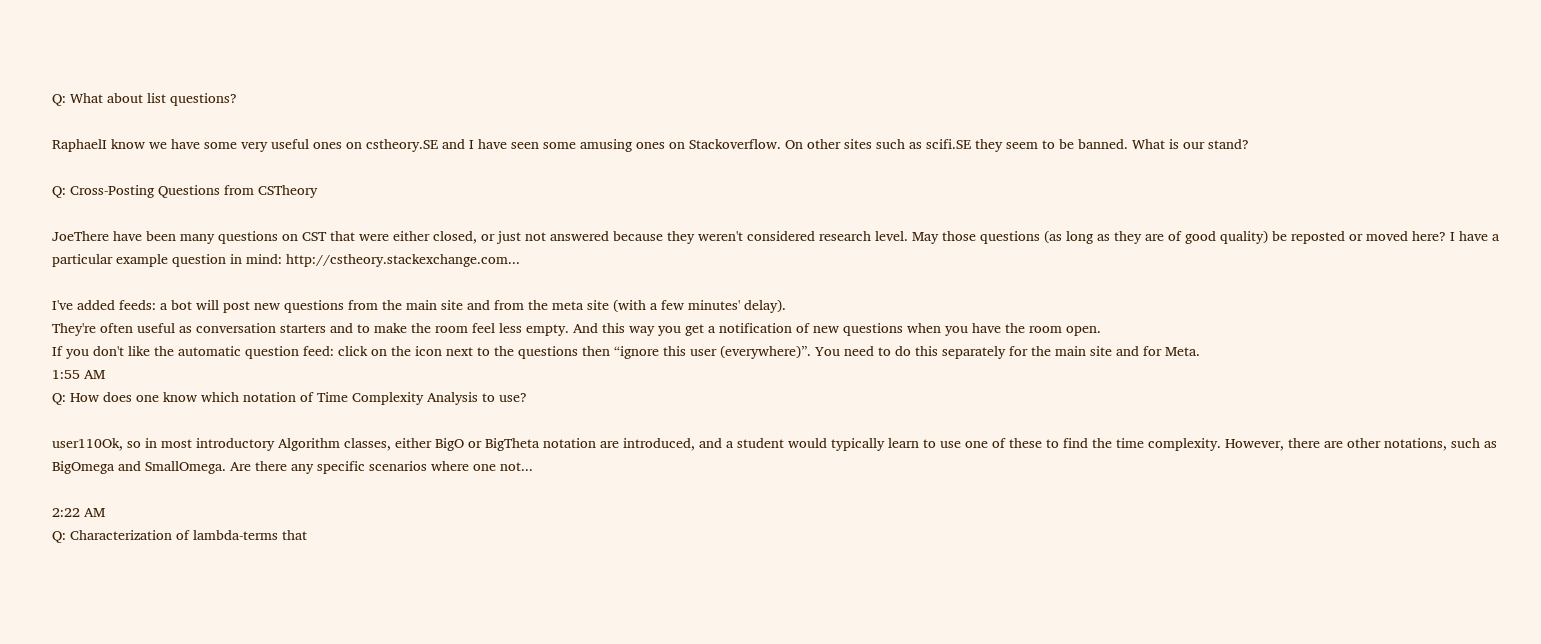Q: What about list questions?

RaphaelI know we have some very useful ones on cstheory.SE and I have seen some amusing ones on Stackoverflow. On other sites such as scifi.SE they seem to be banned. What is our stand?

Q: Cross-Posting Questions from CSTheory

JoeThere have been many questions on CST that were either closed, or just not answered because they weren't considered research level. May those questions (as long as they are of good quality) be reposted or moved here? I have a particular example question in mind: http://cstheory.stackexchange.com...

I've added feeds: a bot will post new questions from the main site and from the meta site (with a few minutes' delay).
They're often useful as conversation starters and to make the room feel less empty. And this way you get a notification of new questions when you have the room open.
If you don't like the automatic question feed: click on the icon next to the questions then “ignore this user (everywhere)”. You need to do this separately for the main site and for Meta.
1:55 AM
Q: How does one know which notation of Time Complexity Analysis to use?

user110Ok, so in most introductory Algorithm classes, either BigO or BigTheta notation are introduced, and a student would typically learn to use one of these to find the time complexity. However, there are other notations, such as BigOmega and SmallOmega. Are there any specific scenarios where one not...

2:22 AM
Q: Characterization of lambda-terms that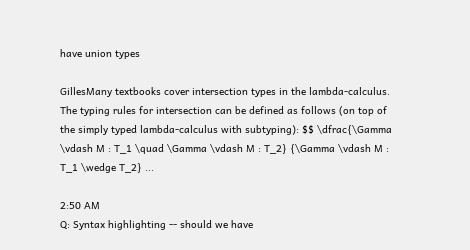have union types

GillesMany textbooks cover intersection types in the lambda-calculus. The typing rules for intersection can be defined as follows (on top of the simply typed lambda-calculus with subtyping): $$ \dfrac{\Gamma \vdash M : T_1 \quad \Gamma \vdash M : T_2} {\Gamma \vdash M : T_1 \wedge T_2} ...

2:50 AM
Q: Syntax highlighting -- should we have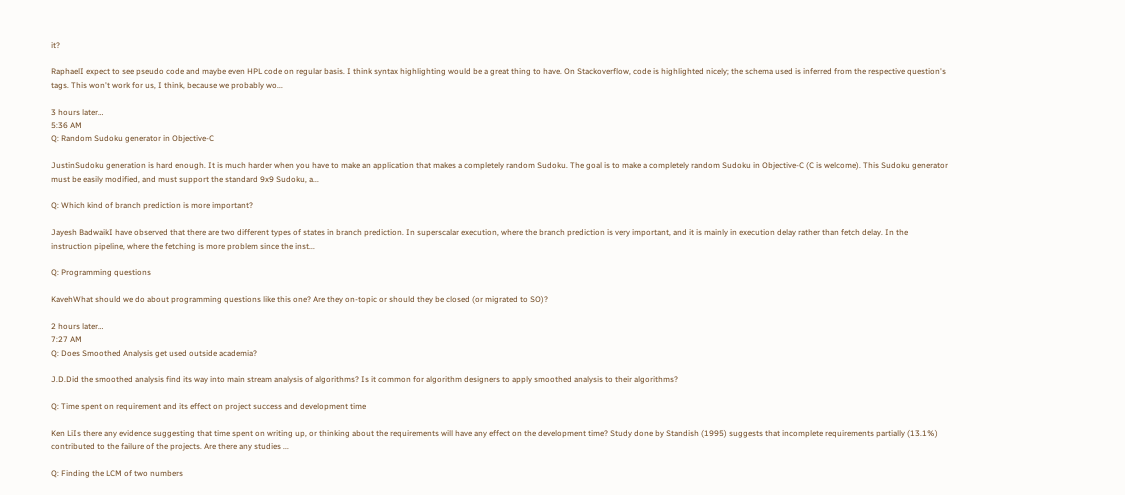it?

RaphaelI expect to see pseudo code and maybe even HPL code on regular basis. I think syntax highlighting would be a great thing to have. On Stackoverflow, code is highlighted nicely; the schema used is inferred from the respective question's tags. This won't work for us, I think, because we probably wo...

3 hours later…
5:36 AM
Q: Random Sudoku generator in Objective-C

JustinSudoku generation is hard enough. It is much harder when you have to make an application that makes a completely random Sudoku. The goal is to make a completely random Sudoku in Objective-C (C is welcome). This Sudoku generator must be easily modified, and must support the standard 9x9 Sudoku, a...

Q: Which kind of branch prediction is more important?

Jayesh BadwaikI have observed that there are two different types of states in branch prediction. In superscalar execution, where the branch prediction is very important, and it is mainly in execution delay rather than fetch delay. In the instruction pipeline, where the fetching is more problem since the inst...

Q: Programming questions

KavehWhat should we do about programming questions like this one? Are they on-topic or should they be closed (or migrated to SO)?

2 hours later…
7:27 AM
Q: Does Smoothed Analysis get used outside academia?

J.D.Did the smoothed analysis find its way into main stream analysis of algorithms? Is it common for algorithm designers to apply smoothed analysis to their algorithms?

Q: Time spent on requirement and its effect on project success and development time

Ken LiIs there any evidence suggesting that time spent on writing up, or thinking about the requirements will have any effect on the development time? Study done by Standish (1995) suggests that incomplete requirements partially (13.1%) contributed to the failure of the projects. Are there any studies ...

Q: Finding the LCM of two numbers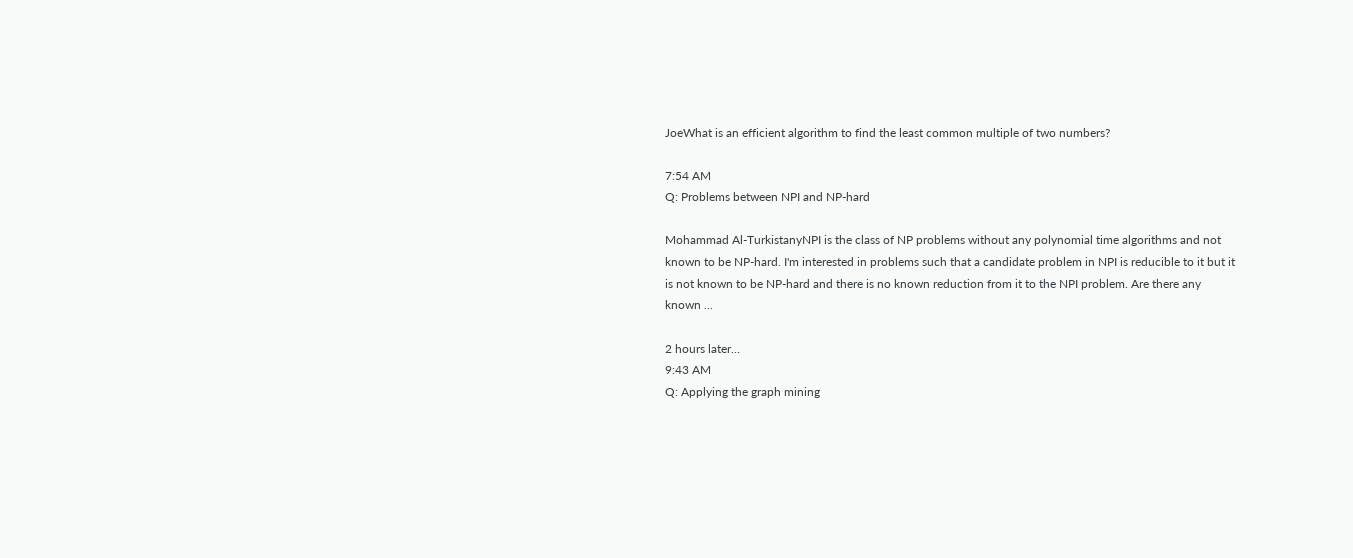JoeWhat is an efficient algorithm to find the least common multiple of two numbers?

7:54 AM
Q: Problems between NPI and NP-hard

Mohammad Al-TurkistanyNPI is the class of NP problems without any polynomial time algorithms and not known to be NP-hard. I'm interested in problems such that a candidate problem in NPI is reducible to it but it is not known to be NP-hard and there is no known reduction from it to the NPI problem. Are there any known ...

2 hours later…
9:43 AM
Q: Applying the graph mining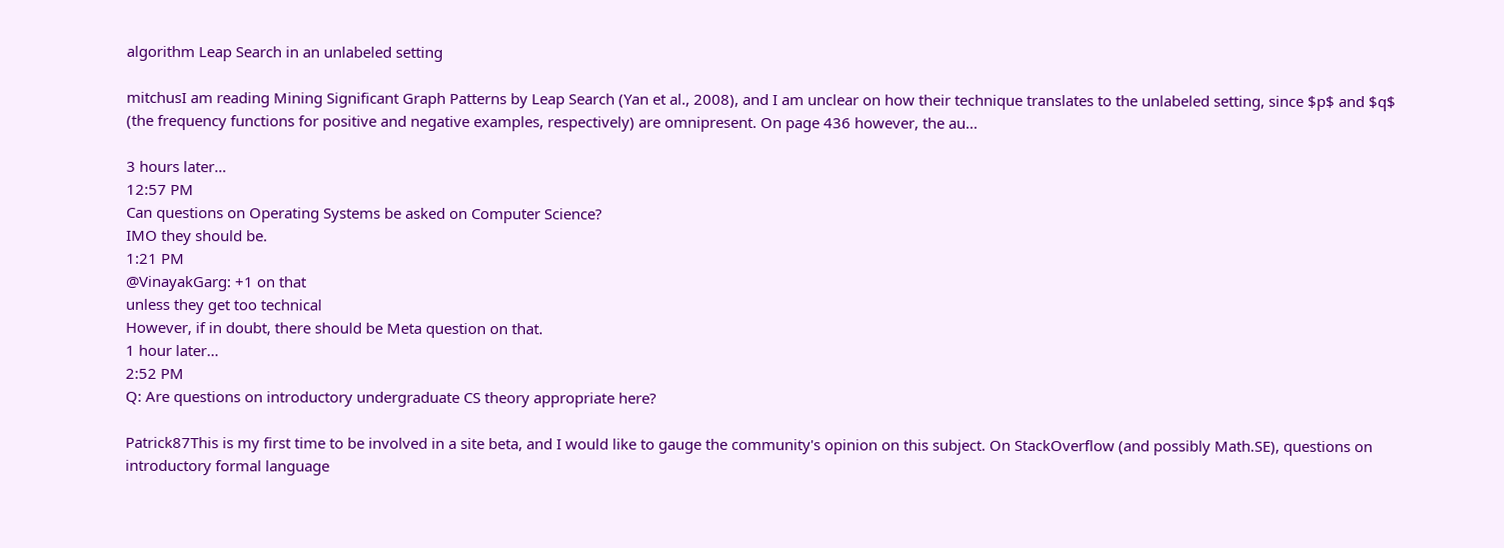algorithm Leap Search in an unlabeled setting

mitchusI am reading Mining Significant Graph Patterns by Leap Search (Yan et al., 2008), and I am unclear on how their technique translates to the unlabeled setting, since $p$ and $q$ (the frequency functions for positive and negative examples, respectively) are omnipresent. On page 436 however, the au...

3 hours later…
12:57 PM
Can questions on Operating Systems be asked on Computer Science?
IMO they should be.
1:21 PM
@VinayakGarg: +1 on that
unless they get too technical
However, if in doubt, there should be Meta question on that.
1 hour later…
2:52 PM
Q: Are questions on introductory undergraduate CS theory appropriate here?

Patrick87This is my first time to be involved in a site beta, and I would like to gauge the community's opinion on this subject. On StackOverflow (and possibly Math.SE), questions on introductory formal language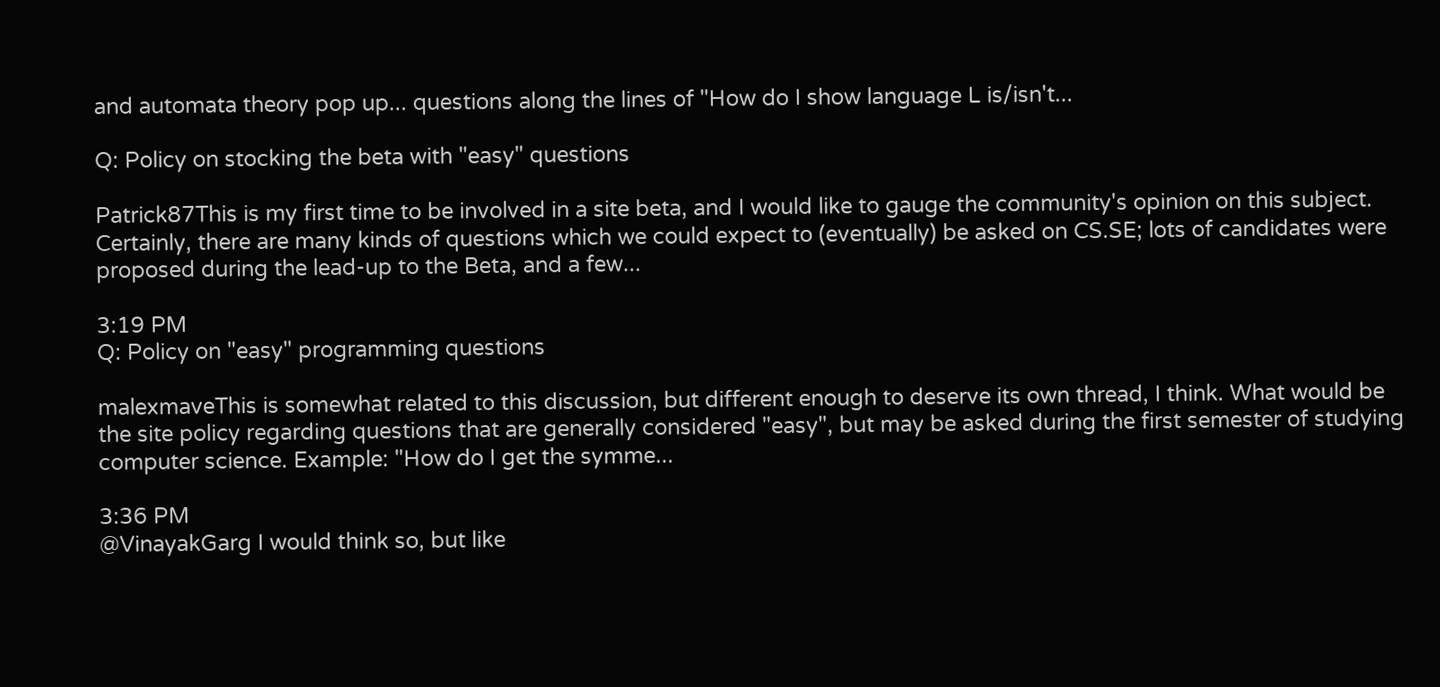and automata theory pop up... questions along the lines of "How do I show language L is/isn't...

Q: Policy on stocking the beta with "easy" questions

Patrick87This is my first time to be involved in a site beta, and I would like to gauge the community's opinion on this subject. Certainly, there are many kinds of questions which we could expect to (eventually) be asked on CS.SE; lots of candidates were proposed during the lead-up to the Beta, and a few...

3:19 PM
Q: Policy on "easy" programming questions

malexmaveThis is somewhat related to this discussion, but different enough to deserve its own thread, I think. What would be the site policy regarding questions that are generally considered "easy", but may be asked during the first semester of studying computer science. Example: "How do I get the symme...

3:36 PM
@VinayakGarg I would think so, but like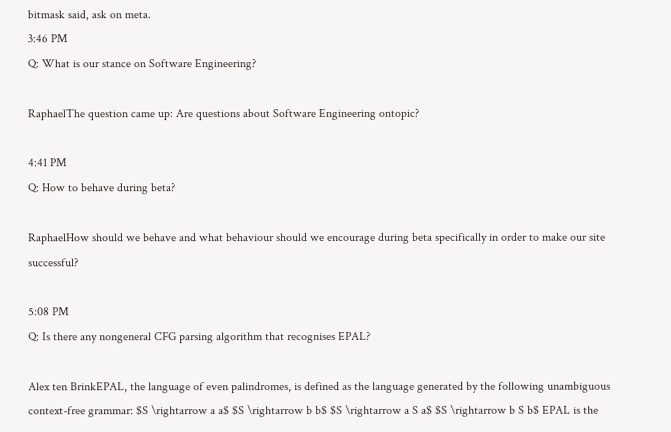bitmask said, ask on meta.
3:46 PM
Q: What is our stance on Software Engineering?

RaphaelThe question came up: Are questions about Software Engineering ontopic?

4:41 PM
Q: How to behave during beta?

RaphaelHow should we behave and what behaviour should we encourage during beta specifically in order to make our site successful?

5:08 PM
Q: Is there any nongeneral CFG parsing algorithm that recognises EPAL?

Alex ten BrinkEPAL, the language of even palindromes, is defined as the language generated by the following unambiguous context-free grammar: $S \rightarrow a a$ $S \rightarrow b b$ $S \rightarrow a S a$ $S \rightarrow b S b$ EPAL is the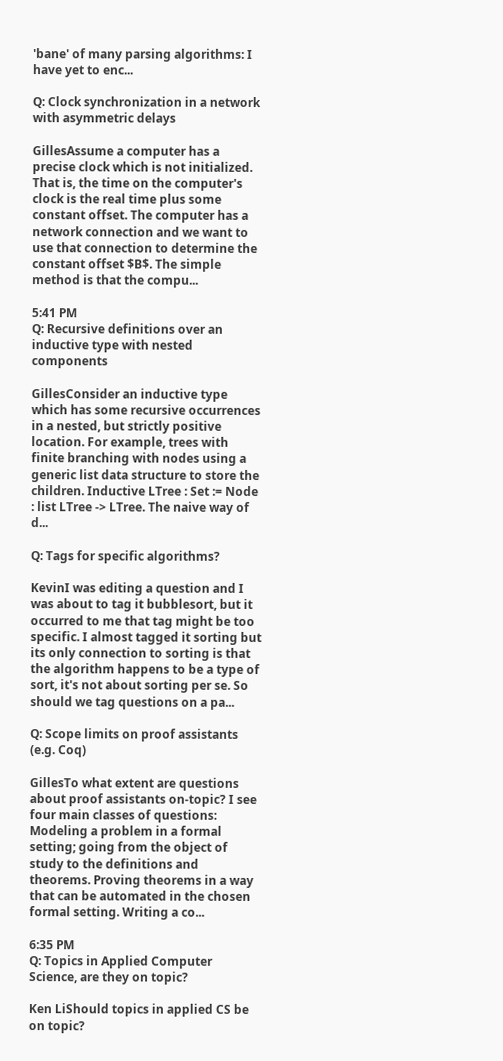'bane' of many parsing algorithms: I have yet to enc...

Q: Clock synchronization in a network with asymmetric delays

GillesAssume a computer has a precise clock which is not initialized. That is, the time on the computer's clock is the real time plus some constant offset. The computer has a network connection and we want to use that connection to determine the constant offset $B$. The simple method is that the compu...

5:41 PM
Q: Recursive definitions over an inductive type with nested components

GillesConsider an inductive type which has some recursive occurrences in a nested, but strictly positive location. For example, trees with finite branching with nodes using a generic list data structure to store the children. Inductive LTree : Set := Node : list LTree -> LTree. The naive way of d...

Q: Tags for specific algorithms?

KevinI was editing a question and I was about to tag it bubblesort, but it occurred to me that tag might be too specific. I almost tagged it sorting but its only connection to sorting is that the algorithm happens to be a type of sort, it's not about sorting per se. So should we tag questions on a pa...

Q: Scope limits on proof assistants (e.g. Coq)

GillesTo what extent are questions about proof assistants on-topic? I see four main classes of questions: Modeling a problem in a formal setting; going from the object of study to the definitions and theorems. Proving theorems in a way that can be automated in the chosen formal setting. Writing a co...

6:35 PM
Q: Topics in Applied Computer Science, are they on topic?

Ken LiShould topics in applied CS be on topic?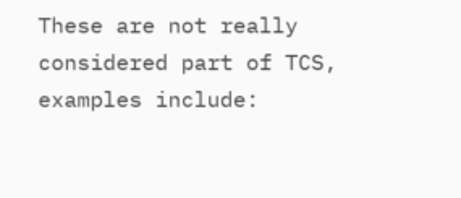These are not really considered part of TCS, examples include: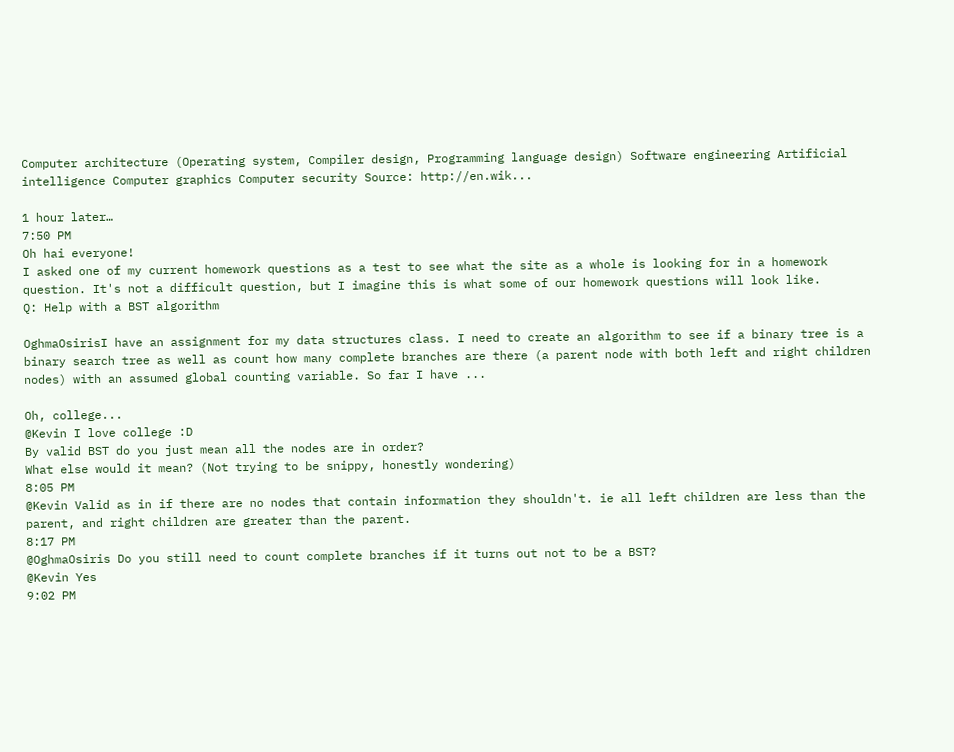Computer architecture (Operating system, Compiler design, Programming language design) Software engineering Artificial intelligence Computer graphics Computer security Source: http://en.wik...

1 hour later…
7:50 PM
Oh hai everyone!
I asked one of my current homework questions as a test to see what the site as a whole is looking for in a homework question. It's not a difficult question, but I imagine this is what some of our homework questions will look like.
Q: Help with a BST algorithm

OghmaOsirisI have an assignment for my data structures class. I need to create an algorithm to see if a binary tree is a binary search tree as well as count how many complete branches are there (a parent node with both left and right children nodes) with an assumed global counting variable. So far I have ...

Oh, college...
@Kevin I love college :D
By valid BST do you just mean all the nodes are in order?
What else would it mean? (Not trying to be snippy, honestly wondering)
8:05 PM
@Kevin Valid as in if there are no nodes that contain information they shouldn't. ie all left children are less than the parent, and right children are greater than the parent.
8:17 PM
@OghmaOsiris Do you still need to count complete branches if it turns out not to be a BST?
@Kevin Yes
9:02 PM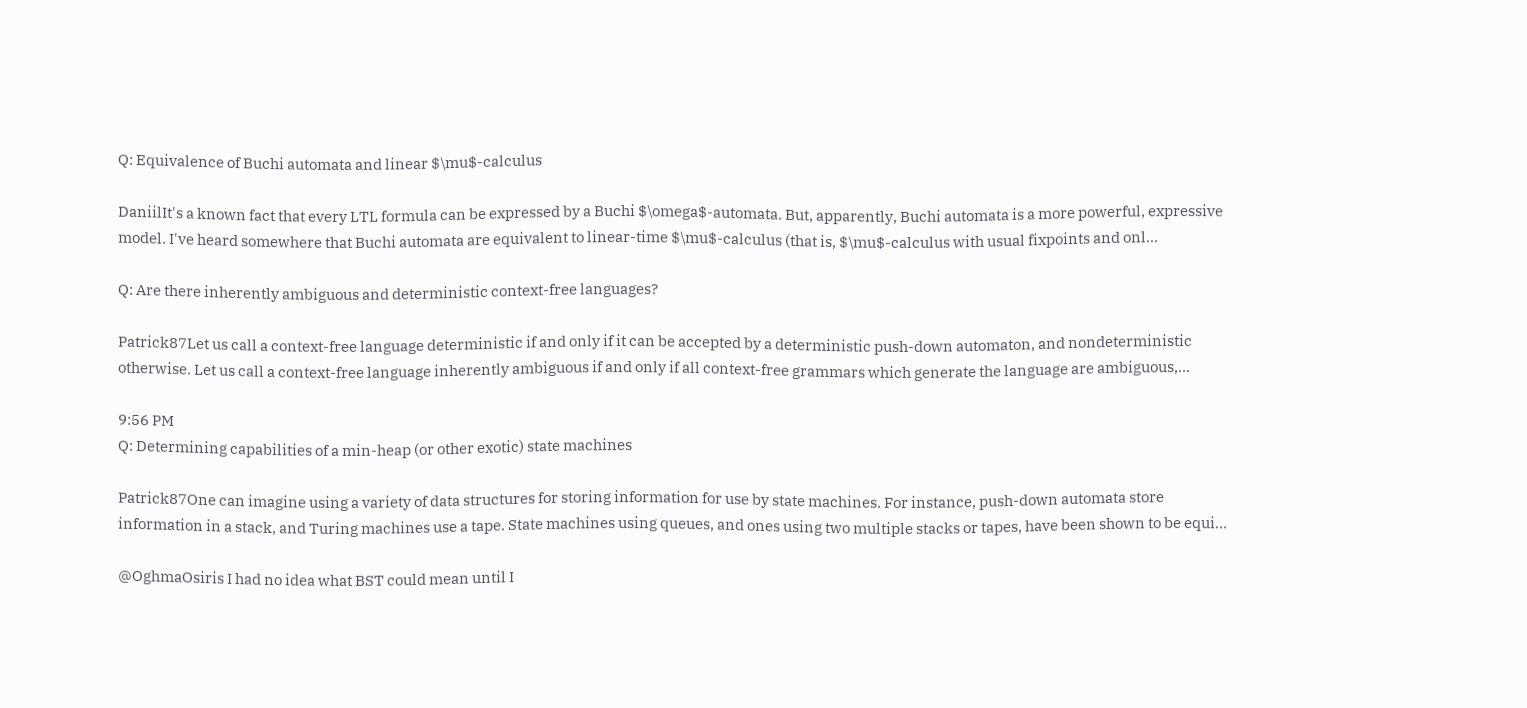Q: Equivalence of Buchi automata and linear $\mu$-calculus

DaniilIt's a known fact that every LTL formula can be expressed by a Buchi $\omega$-automata. But, apparently, Buchi automata is a more powerful, expressive model. I've heard somewhere that Buchi automata are equivalent to linear-time $\mu$-calculus (that is, $\mu$-calculus with usual fixpoints and onl...

Q: Are there inherently ambiguous and deterministic context-free languages?

Patrick87Let us call a context-free language deterministic if and only if it can be accepted by a deterministic push-down automaton, and nondeterministic otherwise. Let us call a context-free language inherently ambiguous if and only if all context-free grammars which generate the language are ambiguous,...

9:56 PM
Q: Determining capabilities of a min-heap (or other exotic) state machines

Patrick87One can imagine using a variety of data structures for storing information for use by state machines. For instance, push-down automata store information in a stack, and Turing machines use a tape. State machines using queues, and ones using two multiple stacks or tapes, have been shown to be equi...

@OghmaOsiris I had no idea what BST could mean until I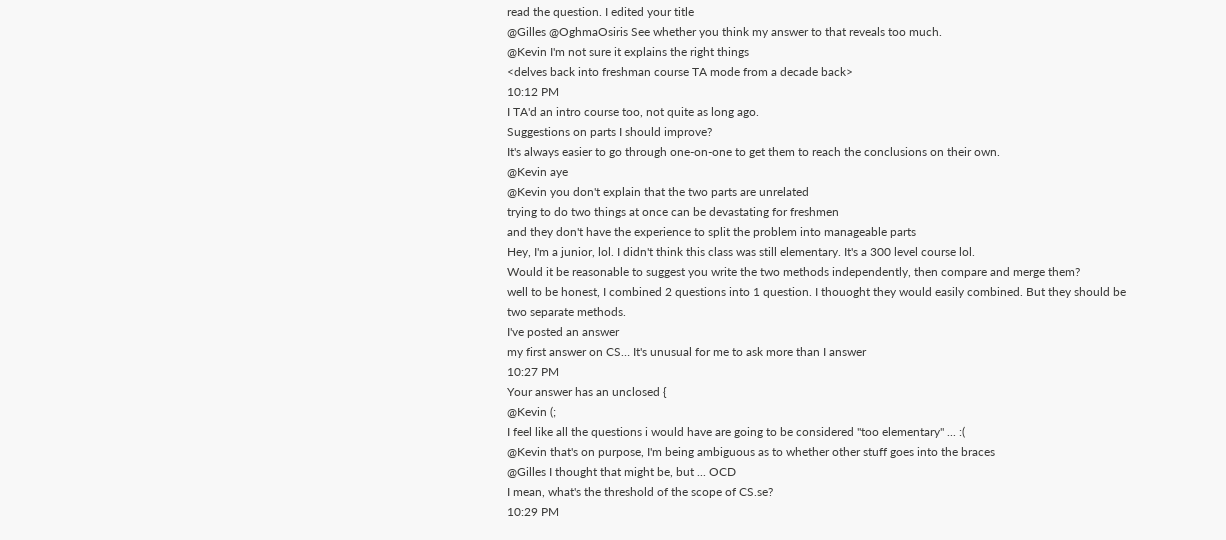read the question. I edited your title
@Gilles @OghmaOsiris See whether you think my answer to that reveals too much.
@Kevin I'm not sure it explains the right things
<delves back into freshman course TA mode from a decade back>
10:12 PM
I TA'd an intro course too, not quite as long ago.
Suggestions on parts I should improve?
It's always easier to go through one-on-one to get them to reach the conclusions on their own.
@Kevin aye
@Kevin you don't explain that the two parts are unrelated
trying to do two things at once can be devastating for freshmen
and they don't have the experience to split the problem into manageable parts
Hey, I'm a junior, lol. I didn't think this class was still elementary. It's a 300 level course lol.
Would it be reasonable to suggest you write the two methods independently, then compare and merge them?
well to be honest, I combined 2 questions into 1 question. I thouoght they would easily combined. But they should be two separate methods.
I've posted an answer
my first answer on CS… It's unusual for me to ask more than I answer
10:27 PM
Your answer has an unclosed {
@Kevin (;
I feel like all the questions i would have are going to be considered "too elementary" ... :(
@Kevin that's on purpose, I'm being ambiguous as to whether other stuff goes into the braces
@Gilles I thought that might be, but ... OCD
I mean, what's the threshold of the scope of CS.se?
10:29 PM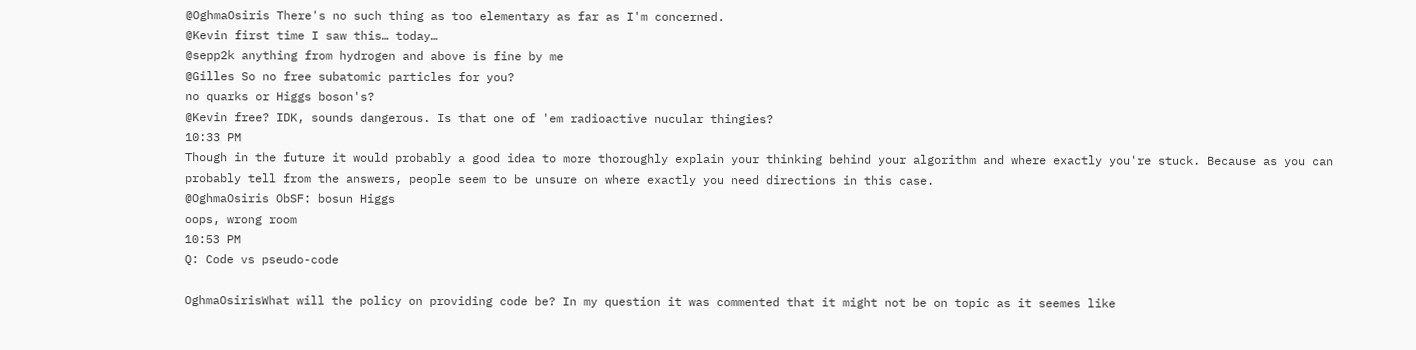@OghmaOsiris There's no such thing as too elementary as far as I'm concerned.
@Kevin first time I saw this… today…
@sepp2k anything from hydrogen and above is fine by me
@Gilles So no free subatomic particles for you?
no quarks or Higgs boson's?
@Kevin free? IDK, sounds dangerous. Is that one of 'em radioactive nucular thingies?
10:33 PM
Though in the future it would probably a good idea to more thoroughly explain your thinking behind your algorithm and where exactly you're stuck. Because as you can probably tell from the answers, people seem to be unsure on where exactly you need directions in this case.
@OghmaOsiris ObSF: bosun Higgs
oops, wrong room
10:53 PM
Q: Code vs pseudo-code

OghmaOsirisWhat will the policy on providing code be? In my question it was commented that it might not be on topic as it seemes like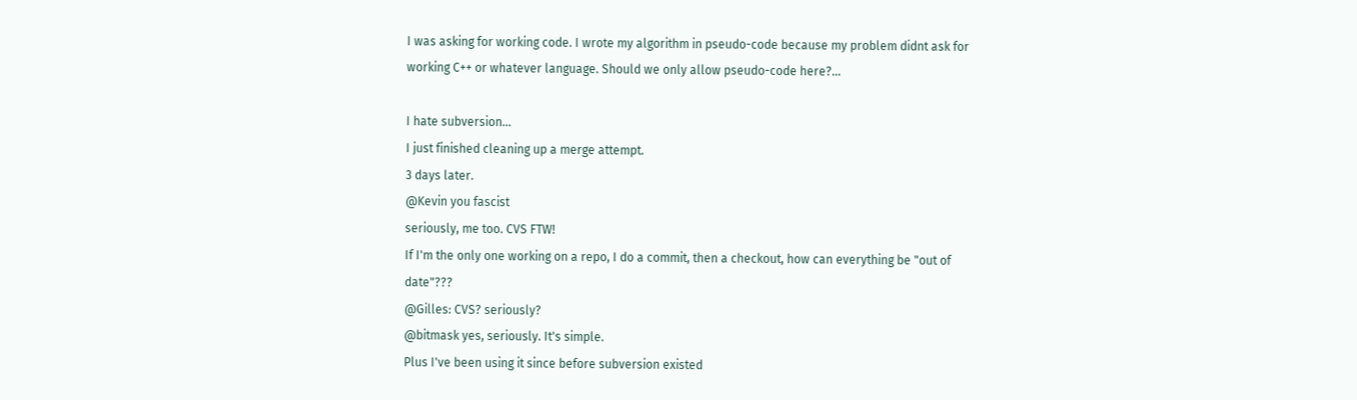I was asking for working code. I wrote my algorithm in pseudo-code because my problem didnt ask for working C++ or whatever language. Should we only allow pseudo-code here?...

I hate subversion...
I just finished cleaning up a merge attempt.
3 days later.
@Kevin you fascist
seriously, me too. CVS FTW!
If I'm the only one working on a repo, I do a commit, then a checkout, how can everything be "out of date"???
@Gilles: CVS? seriously?
@bitmask yes, seriously. It's simple.
Plus I've been using it since before subversion existed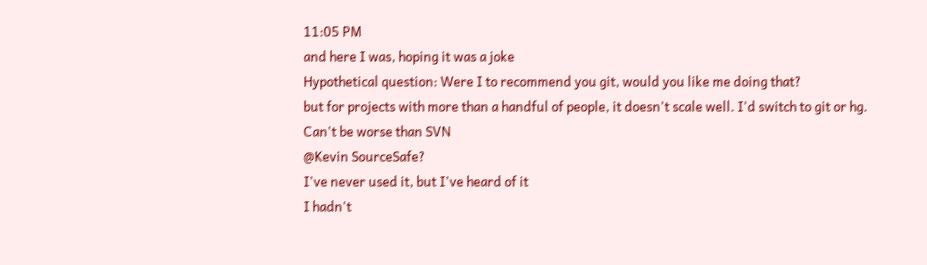11:05 PM
and here I was, hoping it was a joke
Hypothetical question: Were I to recommend you git, would you like me doing that?
but for projects with more than a handful of people, it doesn't scale well. I'd switch to git or hg.
Can't be worse than SVN
@Kevin SourceSafe?
I've never used it, but I've heard of it
I hadn't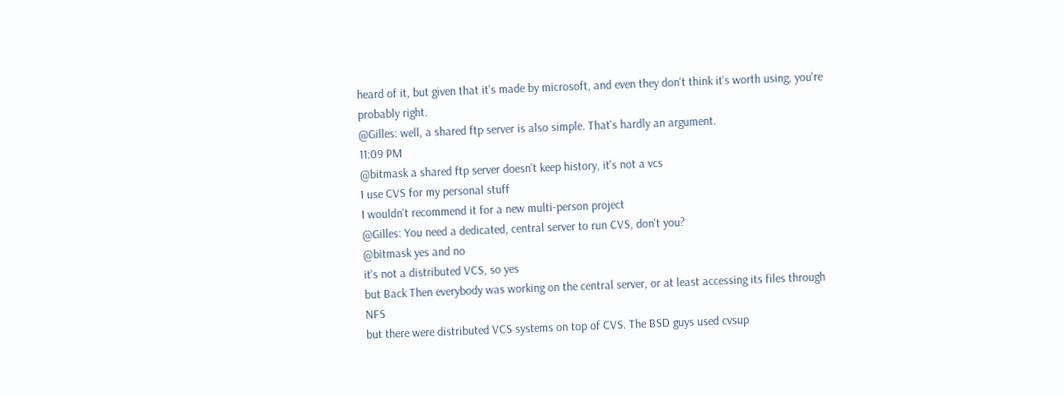heard of it, but given that it's made by microsoft, and even they don't think it's worth using, you're probably right.
@Gilles: well, a shared ftp server is also simple. That's hardly an argument.
11:09 PM
@bitmask a shared ftp server doesn't keep history, it's not a vcs
I use CVS for my personal stuff
I wouldn't recommend it for a new multi-person project
@Gilles: You need a dedicated, central server to run CVS, don't you?
@bitmask yes and no
it's not a distributed VCS, so yes
but Back Then everybody was working on the central server, or at least accessing its files through NFS
but there were distributed VCS systems on top of CVS. The BSD guys used cvsup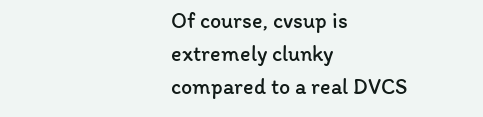Of course, cvsup is extremely clunky compared to a real DVCS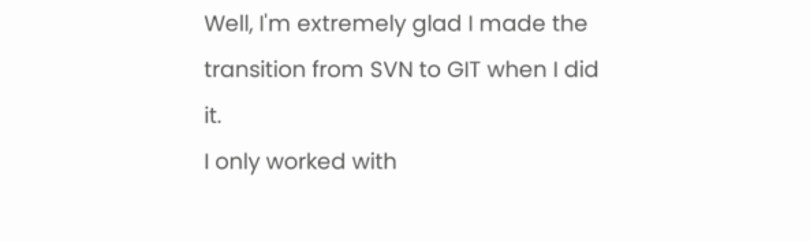Well, I'm extremely glad I made the transition from SVN to GIT when I did it.
I only worked with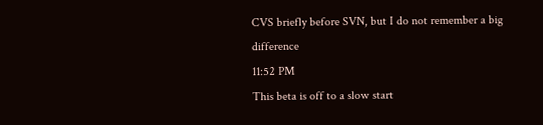CVS briefly before SVN, but I do not remember a big difference
11:52 PM
This beta is off to a slow start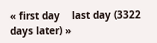« first day    last day (3322 days later) »